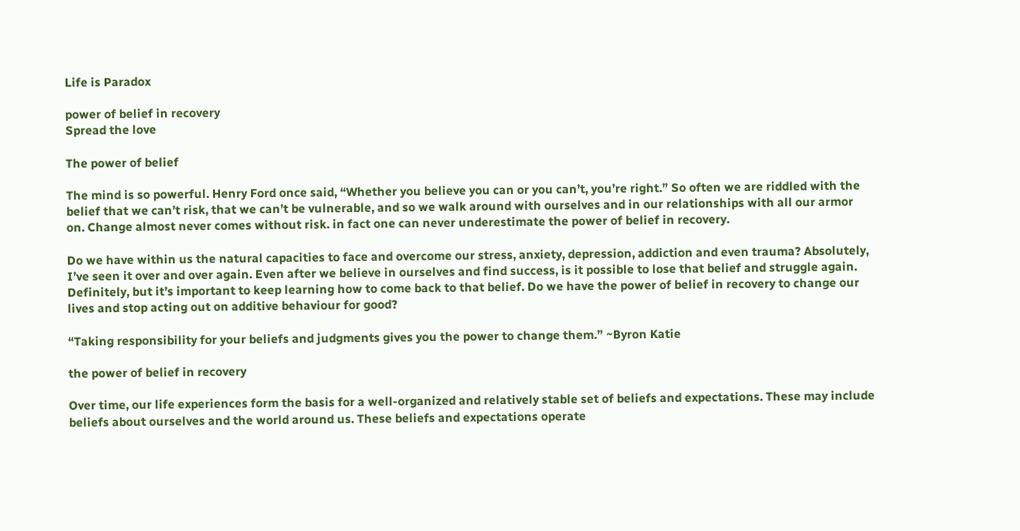Life is Paradox

power of belief in recovery
Spread the love

The power of belief

The mind is so powerful. Henry Ford once said, “Whether you believe you can or you can’t, you’re right.” So often we are riddled with the belief that we can’t risk, that we can’t be vulnerable, and so we walk around with ourselves and in our relationships with all our armor on. Change almost never comes without risk. in fact one can never underestimate the power of belief in recovery.

Do we have within us the natural capacities to face and overcome our stress, anxiety, depression, addiction and even trauma? Absolutely, I’ve seen it over and over again. Even after we believe in ourselves and find success, is it possible to lose that belief and struggle again. Definitely, but it’s important to keep learning how to come back to that belief. Do we have the power of belief in recovery to change our lives and stop acting out on additive behaviour for good?

“Taking responsibility for your beliefs and judgments gives you the power to change them.” ~Byron Katie

the power of belief in recovery

Over time, our life experiences form the basis for a well-organized and relatively stable set of beliefs and expectations. These may include beliefs about ourselves and the world around us. These beliefs and expectations operate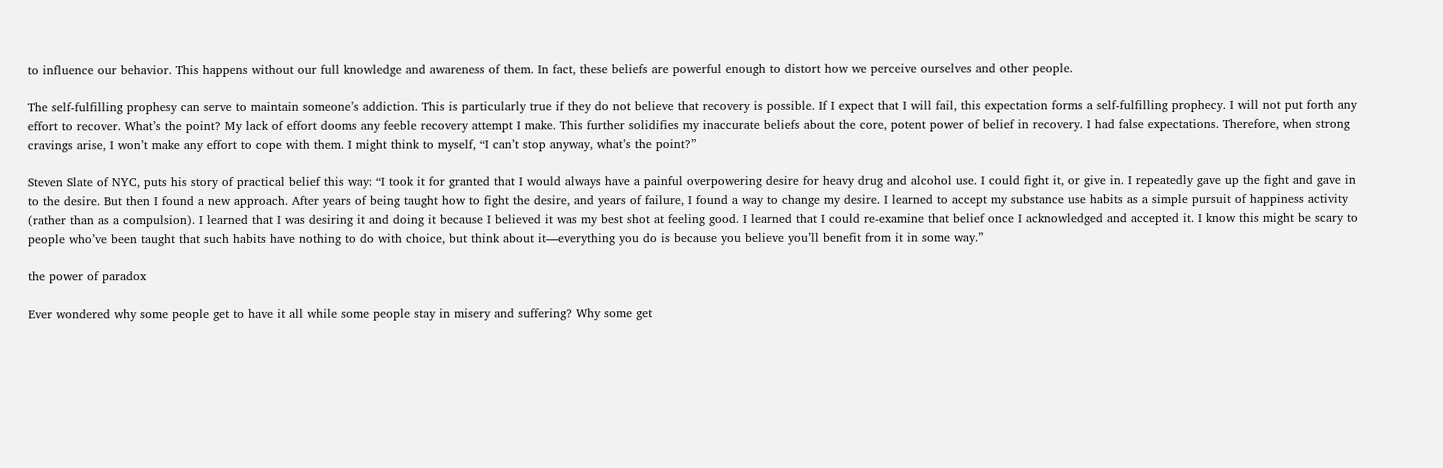to influence our behavior. This happens without our full knowledge and awareness of them. In fact, these beliefs are powerful enough to distort how we perceive ourselves and other people.

The self-fulfilling prophesy can serve to maintain someone’s addiction. This is particularly true if they do not believe that recovery is possible. If I expect that I will fail, this expectation forms a self-fulfilling prophecy. I will not put forth any effort to recover. What’s the point? My lack of effort dooms any feeble recovery attempt I make. This further solidifies my inaccurate beliefs about the core, potent power of belief in recovery. I had false expectations. Therefore, when strong cravings arise, I won’t make any effort to cope with them. I might think to myself, “I can’t stop anyway, what’s the point?”

Steven Slate of NYC, puts his story of practical belief this way: “I took it for granted that I would always have a painful overpowering desire for heavy drug and alcohol use. I could fight it, or give in. I repeatedly gave up the fight and gave in to the desire. But then I found a new approach. After years of being taught how to fight the desire, and years of failure, I found a way to change my desire. I learned to accept my substance use habits as a simple pursuit of happiness activity (rather than as a compulsion). I learned that I was desiring it and doing it because I believed it was my best shot at feeling good. I learned that I could re-examine that belief once I acknowledged and accepted it. I know this might be scary to people who’ve been taught that such habits have nothing to do with choice, but think about it—everything you do is because you believe you’ll benefit from it in some way.”

the power of paradox

Ever wondered why some people get to have it all while some people stay in misery and suffering? Why some get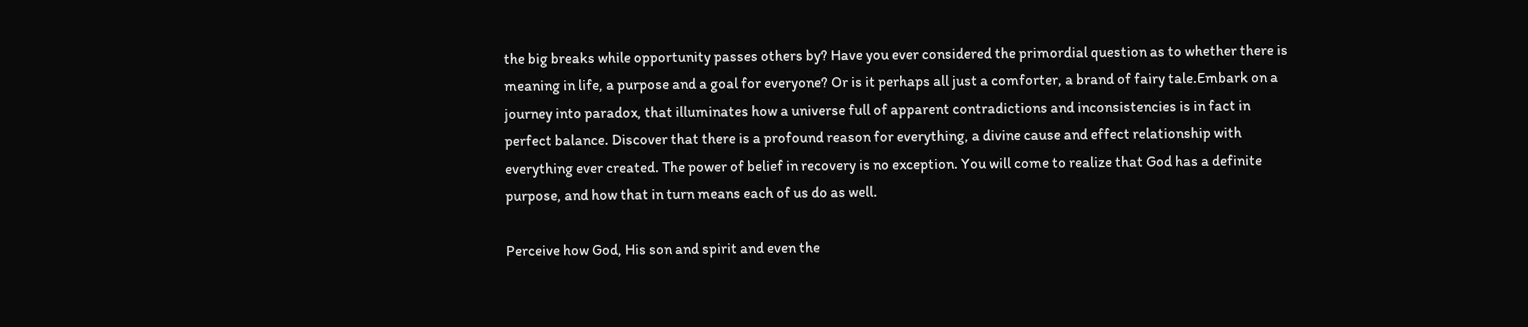the big breaks while opportunity passes others by? Have you ever considered the primordial question as to whether there is meaning in life, a purpose and a goal for everyone? Or is it perhaps all just a comforter, a brand of fairy tale.Embark on a journey into paradox, that illuminates how a universe full of apparent contradictions and inconsistencies is in fact in perfect balance. Discover that there is a profound reason for everything, a divine cause and effect relationship with everything ever created. The power of belief in recovery is no exception. You will come to realize that God has a definite purpose, and how that in turn means each of us do as well.

Perceive how God, His son and spirit and even the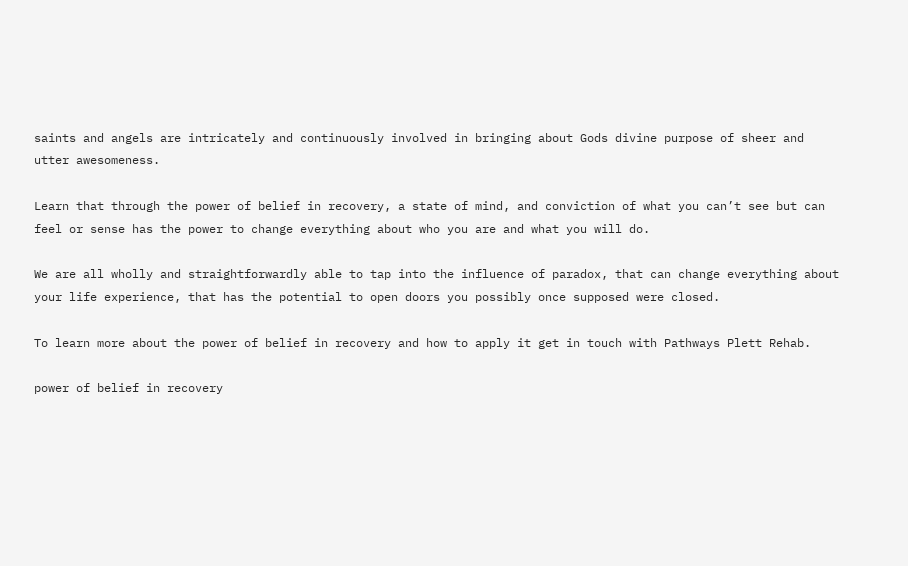saints and angels are intricately and continuously involved in bringing about Gods divine purpose of sheer and utter awesomeness.

Learn that through the power of belief in recovery, a state of mind, and conviction of what you can’t see but can feel or sense has the power to change everything about who you are and what you will do.

We are all wholly and straightforwardly able to tap into the influence of paradox, that can change everything about your life experience, that has the potential to open doors you possibly once supposed were closed.

To learn more about the power of belief in recovery and how to apply it get in touch with Pathways Plett Rehab.

power of belief in recovery